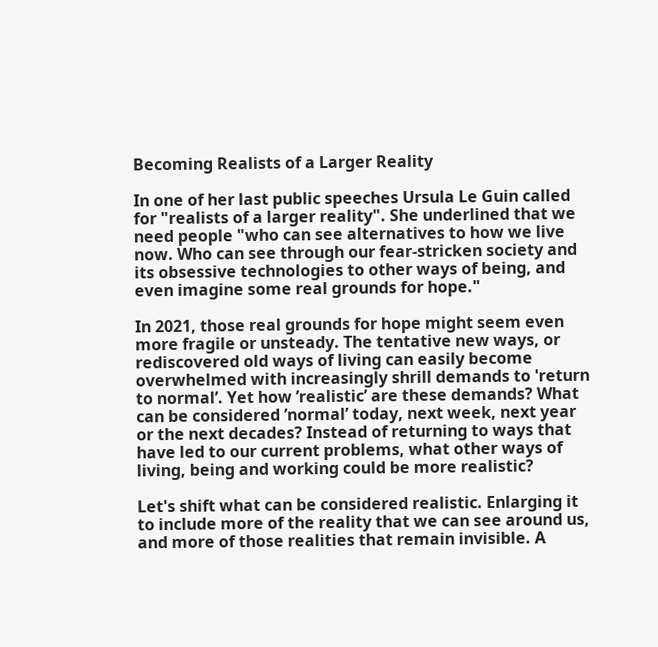Becoming Realists of a Larger Reality

In one of her last public speeches Ursula Le Guin called for "realists of a larger reality". She underlined that we need people "who can see alternatives to how we live now. Who can see through our fear-stricken society and its obsessive technologies to other ways of being, and even imagine some real grounds for hope."

In 2021, those real grounds for hope might seem even more fragile or unsteady. The tentative new ways, or rediscovered old ways of living can easily become overwhelmed with increasingly shrill demands to 'return to normal’. Yet how ’realistic’ are these demands? What can be considered ’normal’ today, next week, next year or the next decades? Instead of returning to ways that have led to our current problems, what other ways of living, being and working could be more realistic?

Let's shift what can be considered realistic. Enlarging it to include more of the reality that we can see around us, and more of those realities that remain invisible. A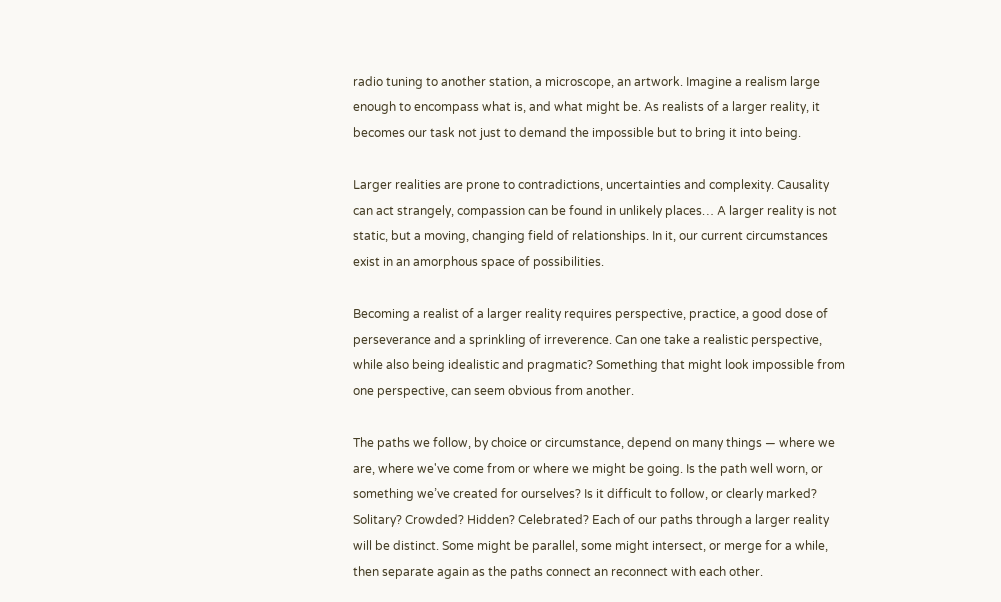radio tuning to another station, a microscope, an artwork. Imagine a realism large enough to encompass what is, and what might be. As realists of a larger reality, it becomes our task not just to demand the impossible but to bring it into being.

Larger realities are prone to contradictions, uncertainties and complexity. Causality can act strangely, compassion can be found in unlikely places… A larger reality is not static, but a moving, changing field of relationships. In it, our current circumstances exist in an amorphous space of possibilities.

Becoming a realist of a larger reality requires perspective, practice, a good dose of perseverance and a sprinkling of irreverence. Can one take a realistic perspective, while also being idealistic and pragmatic? Something that might look impossible from one perspective, can seem obvious from another.

The paths we follow, by choice or circumstance, depend on many things — where we are, where we've come from or where we might be going. Is the path well worn, or something we’ve created for ourselves? Is it difficult to follow, or clearly marked? Solitary? Crowded? Hidden? Celebrated? Each of our paths through a larger reality will be distinct. Some might be parallel, some might intersect, or merge for a while, then separate again as the paths connect an reconnect with each other.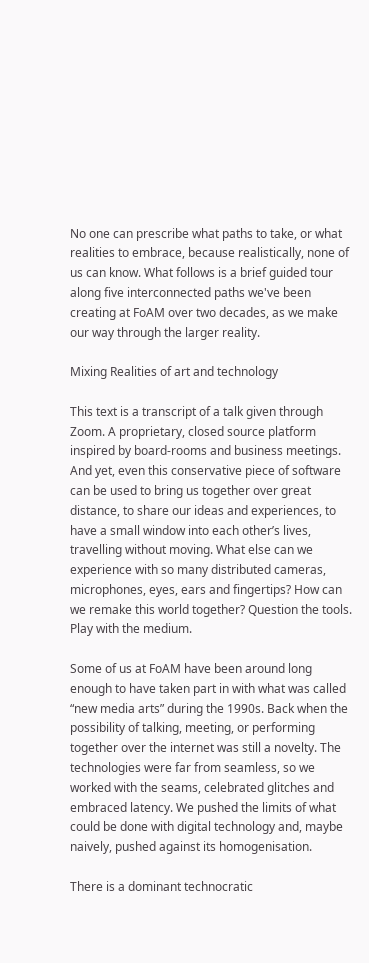No one can prescribe what paths to take, or what realities to embrace, because realistically, none of us can know. What follows is a brief guided tour along five interconnected paths we've been creating at FoAM over two decades, as we make our way through the larger reality.

Mixing Realities of art and technology

This text is a transcript of a talk given through Zoom. A proprietary, closed source platform inspired by board-rooms and business meetings. And yet, even this conservative piece of software can be used to bring us together over great distance, to share our ideas and experiences, to have a small window into each other’s lives, travelling without moving. What else can we experience with so many distributed cameras, microphones, eyes, ears and fingertips? How can we remake this world together? Question the tools. Play with the medium.

Some of us at FoAM have been around long enough to have taken part in with what was called “new media arts” during the 1990s. Back when the possibility of talking, meeting, or performing together over the internet was still a novelty. The technologies were far from seamless, so we worked with the seams, celebrated glitches and embraced latency. We pushed the limits of what could be done with digital technology and, maybe naively, pushed against its homogenisation.

There is a dominant technocratic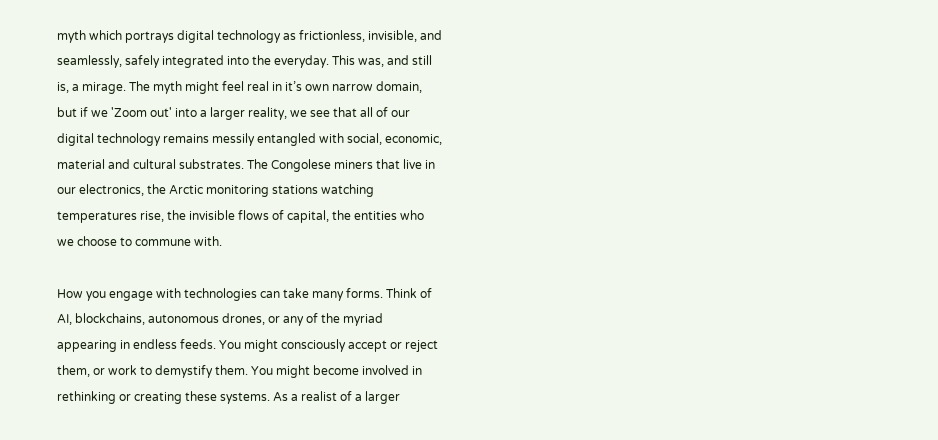myth which portrays digital technology as frictionless, invisible, and seamlessly, safely integrated into the everyday. This was, and still is, a mirage. The myth might feel real in it’s own narrow domain, but if we 'Zoom out' into a larger reality, we see that all of our digital technology remains messily entangled with social, economic, material and cultural substrates. The Congolese miners that live in our electronics, the Arctic monitoring stations watching temperatures rise, the invisible flows of capital, the entities who we choose to commune with.

How you engage with technologies can take many forms. Think of AI, blockchains, autonomous drones, or any of the myriad appearing in endless feeds. You might consciously accept or reject them, or work to demystify them. You might become involved in rethinking or creating these systems. As a realist of a larger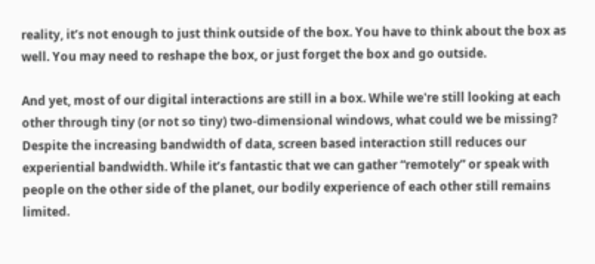reality, it’s not enough to just think outside of the box. You have to think about the box as well. You may need to reshape the box, or just forget the box and go outside.

And yet, most of our digital interactions are still in a box. While we're still looking at each other through tiny (or not so tiny) two-dimensional windows, what could we be missing? Despite the increasing bandwidth of data, screen based interaction still reduces our experiential bandwidth. While it’s fantastic that we can gather “remotely” or speak with people on the other side of the planet, our bodily experience of each other still remains limited.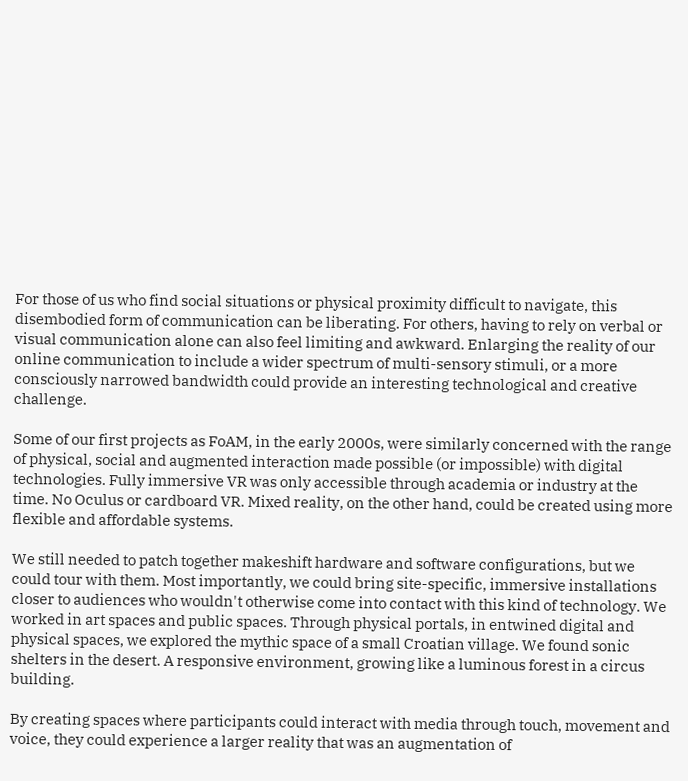For those of us who find social situations or physical proximity difficult to navigate, this disembodied form of communication can be liberating. For others, having to rely on verbal or visual communication alone can also feel limiting and awkward. Enlarging the reality of our online communication to include a wider spectrum of multi-sensory stimuli, or a more consciously narrowed bandwidth could provide an interesting technological and creative challenge.

Some of our first projects as FoAM, in the early 2000s, were similarly concerned with the range of physical, social and augmented interaction made possible (or impossible) with digital technologies. Fully immersive VR was only accessible through academia or industry at the time. No Oculus or cardboard VR. Mixed reality, on the other hand, could be created using more flexible and affordable systems.

We still needed to patch together makeshift hardware and software configurations, but we could tour with them. Most importantly, we could bring site-specific, immersive installations closer to audiences who wouldn't otherwise come into contact with this kind of technology. We worked in art spaces and public spaces. Through physical portals, in entwined digital and physical spaces, we explored the mythic space of a small Croatian village. We found sonic shelters in the desert. A responsive environment, growing like a luminous forest in a circus building.

By creating spaces where participants could interact with media through touch, movement and voice, they could experience a larger reality that was an augmentation of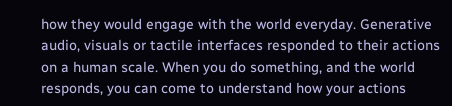how they would engage with the world everyday. Generative audio, visuals or tactile interfaces responded to their actions on a human scale. When you do something, and the world responds, you can come to understand how your actions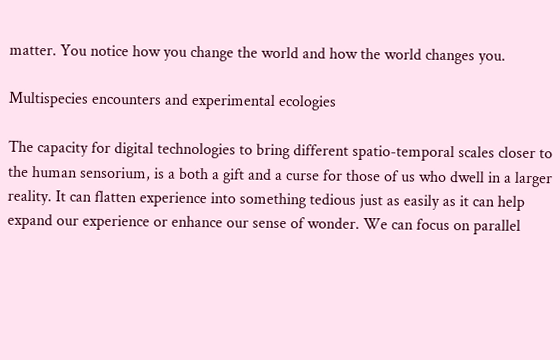matter. You notice how you change the world and how the world changes you.

Multispecies encounters and experimental ecologies

The capacity for digital technologies to bring different spatio-temporal scales closer to the human sensorium, is a both a gift and a curse for those of us who dwell in a larger reality. It can flatten experience into something tedious just as easily as it can help expand our experience or enhance our sense of wonder. We can focus on parallel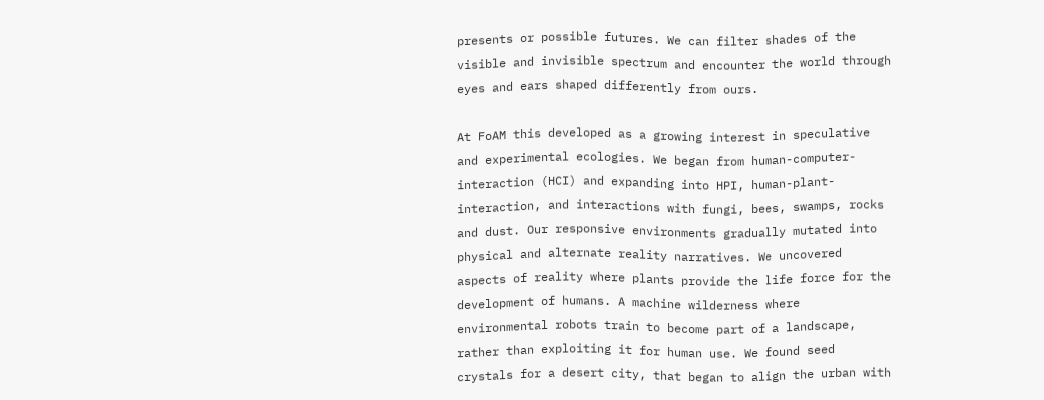presents or possible futures. We can filter shades of the visible and invisible spectrum and encounter the world through eyes and ears shaped differently from ours.

At FoAM this developed as a growing interest in speculative and experimental ecologies. We began from human-computer-interaction (HCI) and expanding into HPI, human-plant-interaction, and interactions with fungi, bees, swamps, rocks and dust. Our responsive environments gradually mutated into physical and alternate reality narratives. We uncovered aspects of reality where plants provide the life force for the development of humans. A machine wilderness where environmental robots train to become part of a landscape, rather than exploiting it for human use. We found seed crystals for a desert city, that began to align the urban with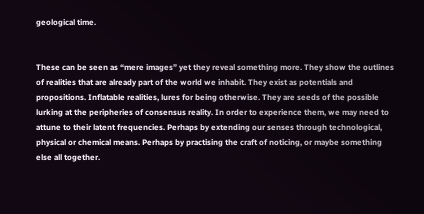geological time.


These can be seen as “mere images” yet they reveal something more. They show the outlines of realities that are already part of the world we inhabit. They exist as potentials and propositions. Inflatable realities, lures for being otherwise. They are seeds of the possible lurking at the peripheries of consensus reality. In order to experience them, we may need to attune to their latent frequencies. Perhaps by extending our senses through technological, physical or chemical means. Perhaps by practising the craft of noticing, or maybe something else all together.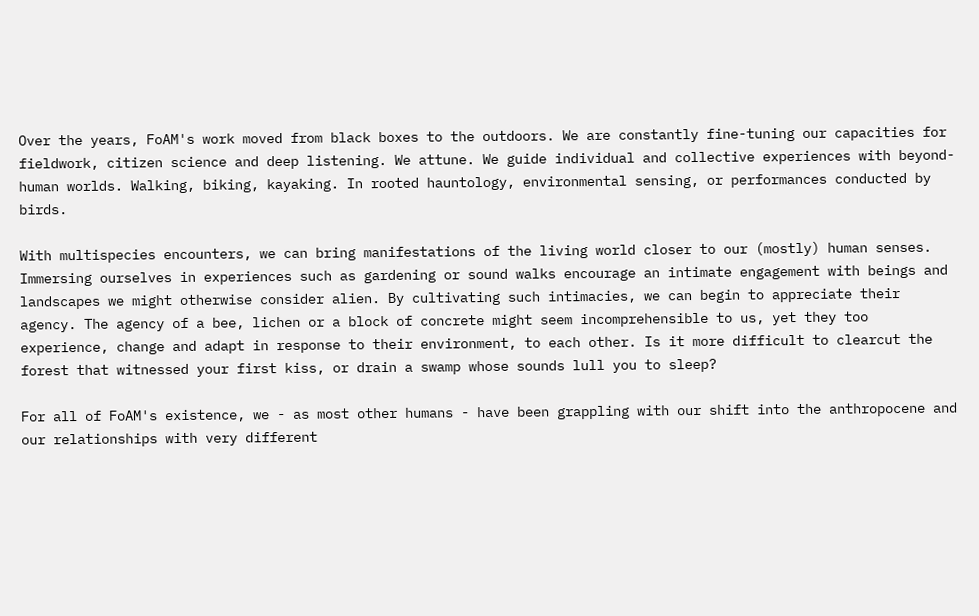Over the years, FoAM's work moved from black boxes to the outdoors. We are constantly fine-tuning our capacities for fieldwork, citizen science and deep listening. We attune. We guide individual and collective experiences with beyond-human worlds. Walking, biking, kayaking. In rooted hauntology, environmental sensing, or performances conducted by birds.

With multispecies encounters, we can bring manifestations of the living world closer to our (mostly) human senses. Immersing ourselves in experiences such as gardening or sound walks encourage an intimate engagement with beings and landscapes we might otherwise consider alien. By cultivating such intimacies, we can begin to appreciate their agency. The agency of a bee, lichen or a block of concrete might seem incomprehensible to us, yet they too experience, change and adapt in response to their environment, to each other. Is it more difficult to clearcut the forest that witnessed your first kiss, or drain a swamp whose sounds lull you to sleep?

For all of FoAM's existence, we - as most other humans - have been grappling with our shift into the anthropocene and our relationships with very different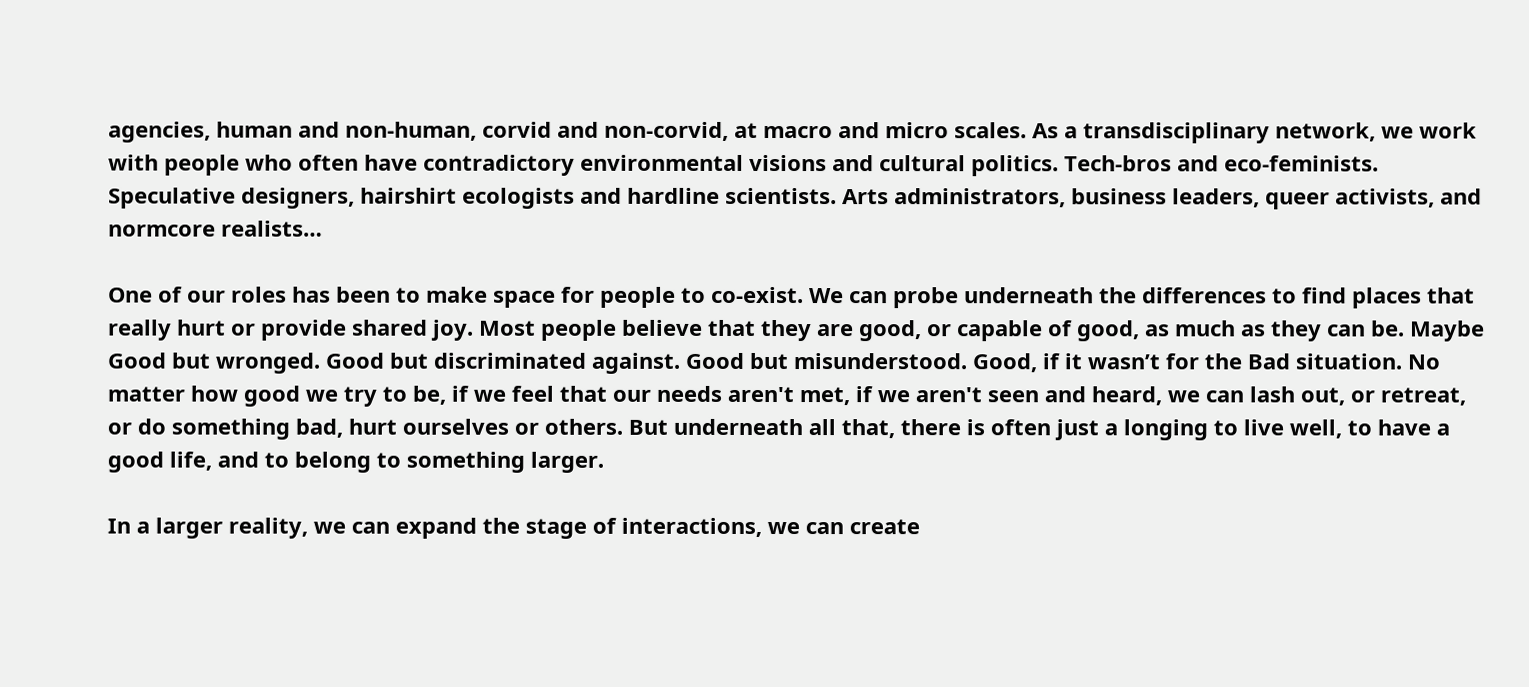agencies, human and non-human, corvid and non-corvid, at macro and micro scales. As a transdisciplinary network, we work with people who often have contradictory environmental visions and cultural politics. Tech-bros and eco-feminists. Speculative designers, hairshirt ecologists and hardline scientists. Arts administrators, business leaders, queer activists, and normcore realists…

One of our roles has been to make space for people to co-exist. We can probe underneath the differences to find places that really hurt or provide shared joy. Most people believe that they are good, or capable of good, as much as they can be. Maybe Good but wronged. Good but discriminated against. Good but misunderstood. Good, if it wasn’t for the Bad situation. No matter how good we try to be, if we feel that our needs aren't met, if we aren't seen and heard, we can lash out, or retreat, or do something bad, hurt ourselves or others. But underneath all that, there is often just a longing to live well, to have a good life, and to belong to something larger.

In a larger reality, we can expand the stage of interactions, we can create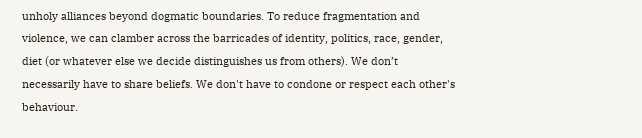unholy alliances beyond dogmatic boundaries. To reduce fragmentation and violence, we can clamber across the barricades of identity, politics, race, gender, diet (or whatever else we decide distinguishes us from others). We don’t necessarily have to share beliefs. We don't have to condone or respect each other's behaviour.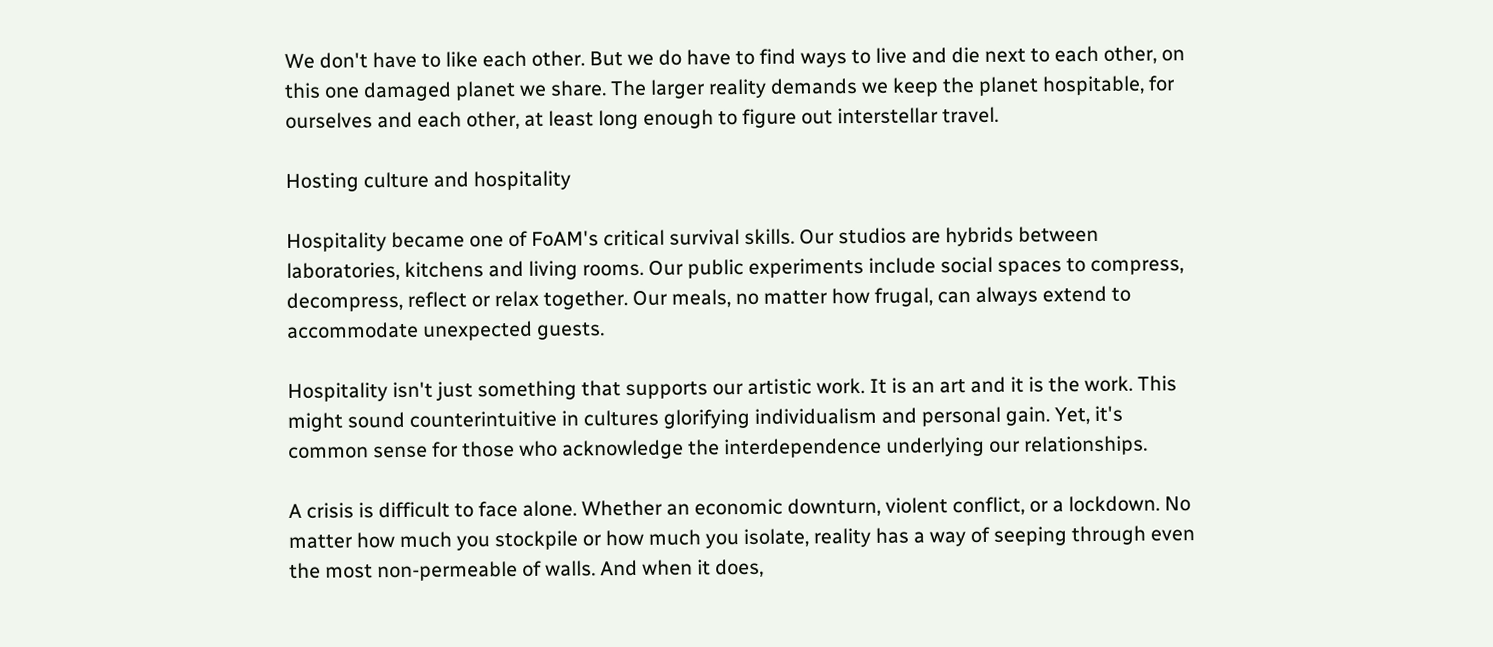We don't have to like each other. But we do have to find ways to live and die next to each other, on this one damaged planet we share. The larger reality demands we keep the planet hospitable, for ourselves and each other, at least long enough to figure out interstellar travel.

Hosting culture and hospitality

Hospitality became one of FoAM's critical survival skills. Our studios are hybrids between laboratories, kitchens and living rooms. Our public experiments include social spaces to compress, decompress, reflect or relax together. Our meals, no matter how frugal, can always extend to accommodate unexpected guests.

Hospitality isn't just something that supports our artistic work. It is an art and it is the work. This might sound counterintuitive in cultures glorifying individualism and personal gain. Yet, it's common sense for those who acknowledge the interdependence underlying our relationships.

A crisis is difficult to face alone. Whether an economic downturn, violent conflict, or a lockdown. No matter how much you stockpile or how much you isolate, reality has a way of seeping through even the most non-permeable of walls. And when it does,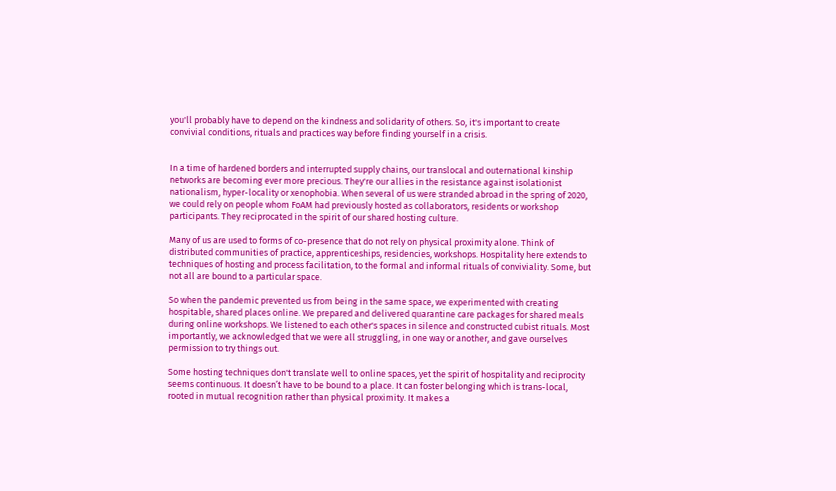you'll probably have to depend on the kindness and solidarity of others. So, it's important to create convivial conditions, rituals and practices way before finding yourself in a crisis.


In a time of hardened borders and interrupted supply chains, our translocal and outernational kinship networks are becoming ever more precious. They're our allies in the resistance against isolationist nationalism, hyper-locality or xenophobia. When several of us were stranded abroad in the spring of 2020, we could rely on people whom FoAM had previously hosted as collaborators, residents or workshop participants. They reciprocated in the spirit of our shared hosting culture.

Many of us are used to forms of co-presence that do not rely on physical proximity alone. Think of distributed communities of practice, apprenticeships, residencies, workshops. Hospitality here extends to techniques of hosting and process facilitation, to the formal and informal rituals of conviviality. Some, but not all are bound to a particular space.

So when the pandemic prevented us from being in the same space, we experimented with creating hospitable, shared places online. We prepared and delivered quarantine care packages for shared meals during online workshops. We listened to each other's spaces in silence and constructed cubist rituals. Most importantly, we acknowledged that we were all struggling, in one way or another, and gave ourselves permission to try things out.

Some hosting techniques don't translate well to online spaces, yet the spirit of hospitality and reciprocity seems continuous. It doesn’t have to be bound to a place. It can foster belonging which is trans-local, rooted in mutual recognition rather than physical proximity. It makes a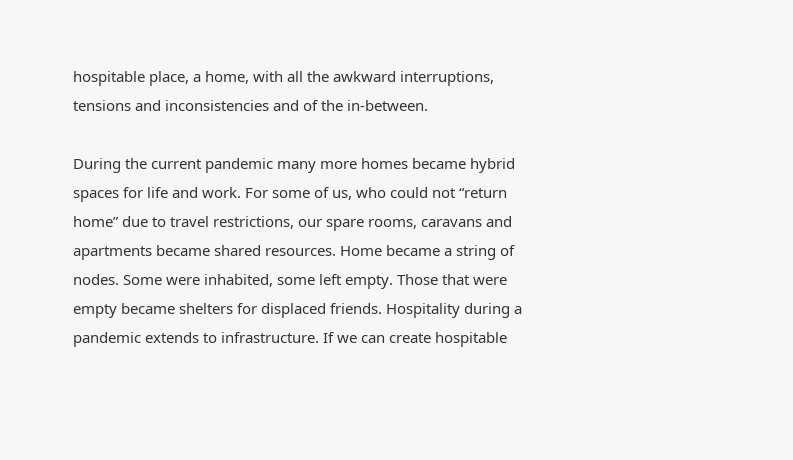hospitable place, a home, with all the awkward interruptions, tensions and inconsistencies and of the in-between.

During the current pandemic many more homes became hybrid spaces for life and work. For some of us, who could not “return home” due to travel restrictions, our spare rooms, caravans and apartments became shared resources. Home became a string of nodes. Some were inhabited, some left empty. Those that were empty became shelters for displaced friends. Hospitality during a pandemic extends to infrastructure. If we can create hospitable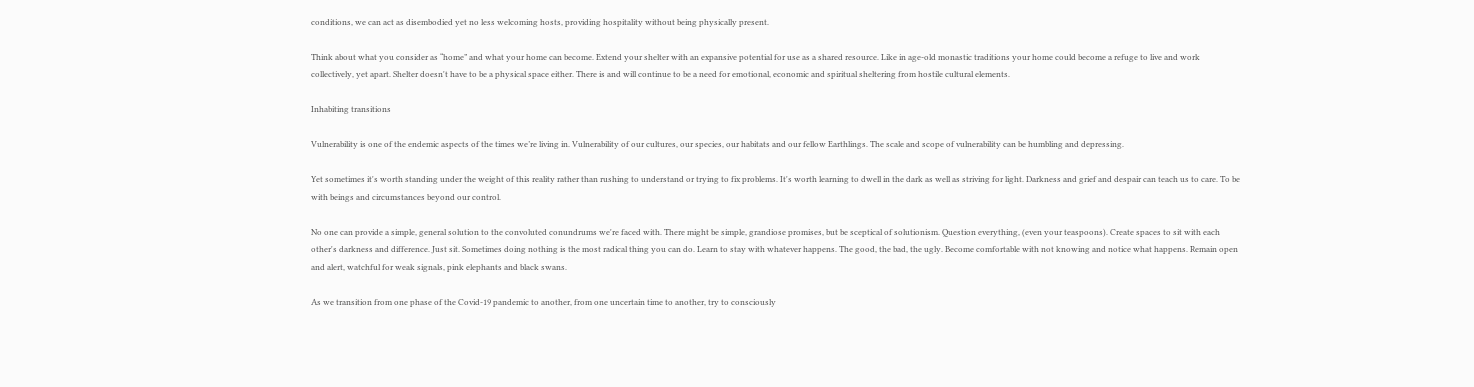conditions, we can act as disembodied yet no less welcoming hosts, providing hospitality without being physically present.

Think about what you consider as “home” and what your home can become. Extend your shelter with an expansive potential for use as a shared resource. Like in age-old monastic traditions your home could become a refuge to live and work collectively, yet apart. Shelter doesn't have to be a physical space either. There is and will continue to be a need for emotional, economic and spiritual sheltering from hostile cultural elements.

Inhabiting transitions

Vulnerability is one of the endemic aspects of the times we’re living in. Vulnerability of our cultures, our species, our habitats and our fellow Earthlings. The scale and scope of vulnerability can be humbling and depressing.

Yet sometimes it's worth standing under the weight of this reality rather than rushing to understand or trying to fix problems. It's worth learning to dwell in the dark as well as striving for light. Darkness and grief and despair can teach us to care. To be with beings and circumstances beyond our control.

No one can provide a simple, general solution to the convoluted conundrums we're faced with. There might be simple, grandiose promises, but be sceptical of solutionism. Question everything, (even your teaspoons). Create spaces to sit with each other's darkness and difference. Just sit. Sometimes doing nothing is the most radical thing you can do. Learn to stay with whatever happens. The good, the bad, the ugly. Become comfortable with not knowing and notice what happens. Remain open and alert, watchful for weak signals, pink elephants and black swans.

As we transition from one phase of the Covid-19 pandemic to another, from one uncertain time to another, try to consciously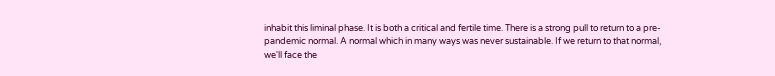inhabit this liminal phase. It is both a critical and fertile time. There is a strong pull to return to a pre-pandemic normal. A normal which in many ways was never sustainable. If we return to that normal, we'll face the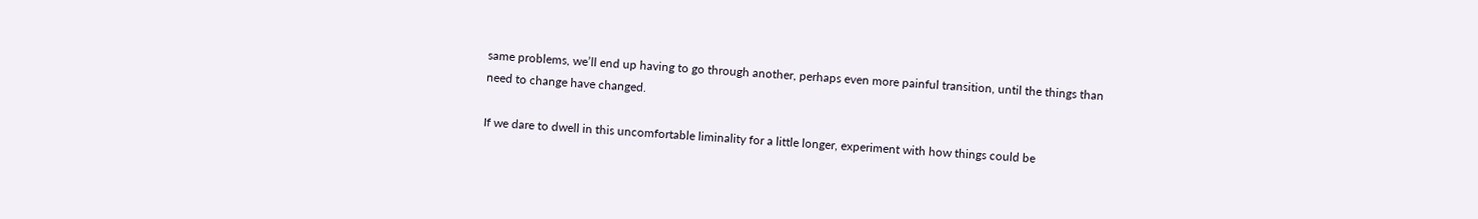same problems, we’ll end up having to go through another, perhaps even more painful transition, until the things than need to change have changed.

If we dare to dwell in this uncomfortable liminality for a little longer, experiment with how things could be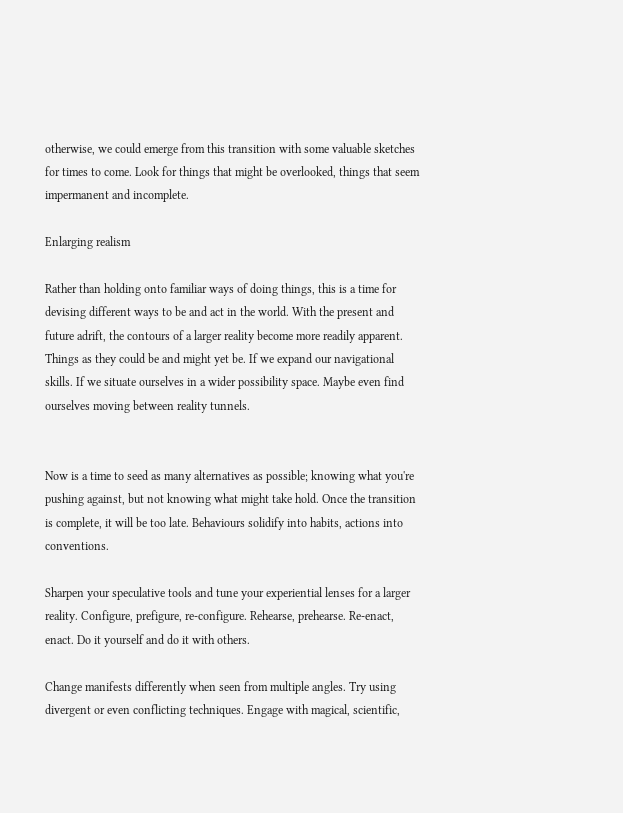otherwise, we could emerge from this transition with some valuable sketches for times to come. Look for things that might be overlooked, things that seem impermanent and incomplete.

Enlarging realism

Rather than holding onto familiar ways of doing things, this is a time for devising different ways to be and act in the world. With the present and future adrift, the contours of a larger reality become more readily apparent. Things as they could be and might yet be. If we expand our navigational skills. If we situate ourselves in a wider possibility space. Maybe even find ourselves moving between reality tunnels.


Now is a time to seed as many alternatives as possible; knowing what you're pushing against, but not knowing what might take hold. Once the transition is complete, it will be too late. Behaviours solidify into habits, actions into conventions.

Sharpen your speculative tools and tune your experiential lenses for a larger reality. Configure, prefigure, re-configure. Rehearse, prehearse. Re-enact, enact. Do it yourself and do it with others.

Change manifests differently when seen from multiple angles. Try using divergent or even conflicting techniques. Engage with magical, scientific,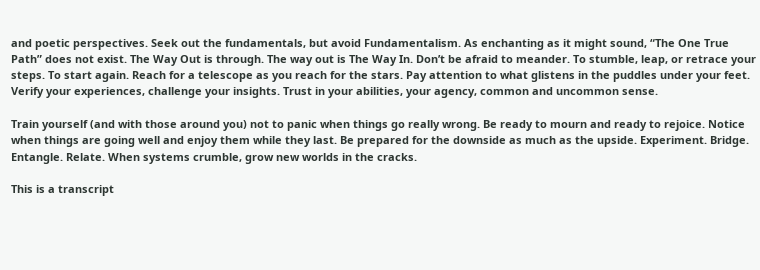and poetic perspectives. Seek out the fundamentals, but avoid Fundamentalism. As enchanting as it might sound, “The One True Path” does not exist. The Way Out is through. The way out is The Way In. Don’t be afraid to meander. To stumble, leap, or retrace your steps. To start again. Reach for a telescope as you reach for the stars. Pay attention to what glistens in the puddles under your feet. Verify your experiences, challenge your insights. Trust in your abilities, your agency, common and uncommon sense.

Train yourself (and with those around you) not to panic when things go really wrong. Be ready to mourn and ready to rejoice. Notice when things are going well and enjoy them while they last. Be prepared for the downside as much as the upside. Experiment. Bridge. Entangle. Relate. When systems crumble, grow new worlds in the cracks.

This is a transcript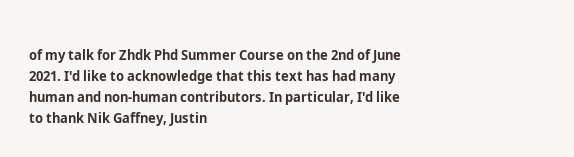of my talk for Zhdk Phd Summer Course on the 2nd of June 2021. I'd like to acknowledge that this text has had many human and non-human contributors. In particular, I'd like to thank Nik Gaffney, Justin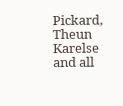Pickard, Theun Karelse and all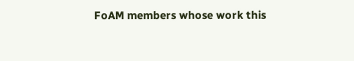FoAM members whose work this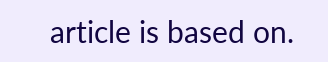article is based on.